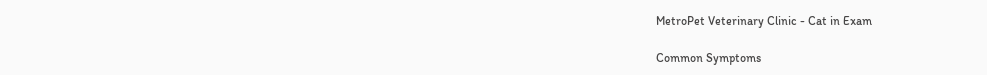MetroPet Veterinary Clinic - Cat in Exam

Common Symptoms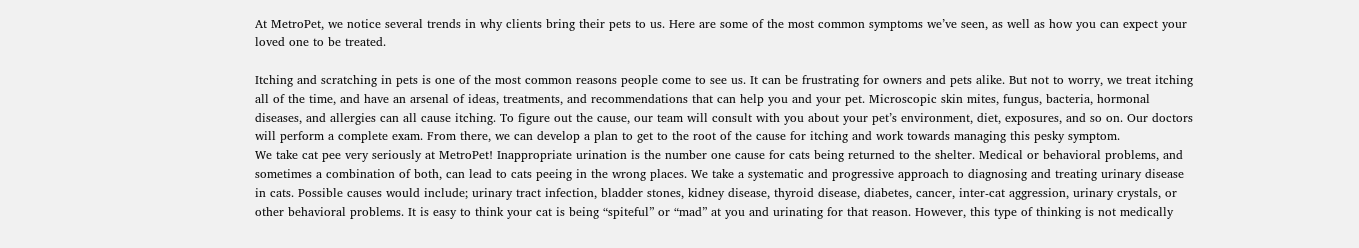At MetroPet, we notice several trends in why clients bring their pets to us. Here are some of the most common symptoms we’ve seen, as well as how you can expect your loved one to be treated.

Itching and scratching in pets is one of the most common reasons people come to see us. It can be frustrating for owners and pets alike. But not to worry, we treat itching all of the time, and have an arsenal of ideas, treatments, and recommendations that can help you and your pet. Microscopic skin mites, fungus, bacteria, hormonal diseases, and allergies can all cause itching. To figure out the cause, our team will consult with you about your pet’s environment, diet, exposures, and so on. Our doctors will perform a complete exam. From there, we can develop a plan to get to the root of the cause for itching and work towards managing this pesky symptom.
We take cat pee very seriously at MetroPet! Inappropriate urination is the number one cause for cats being returned to the shelter. Medical or behavioral problems, and sometimes a combination of both, can lead to cats peeing in the wrong places. We take a systematic and progressive approach to diagnosing and treating urinary disease in cats. Possible causes would include; urinary tract infection, bladder stones, kidney disease, thyroid disease, diabetes, cancer, inter-cat aggression, urinary crystals, or other behavioral problems. It is easy to think your cat is being “spiteful” or “mad” at you and urinating for that reason. However, this type of thinking is not medically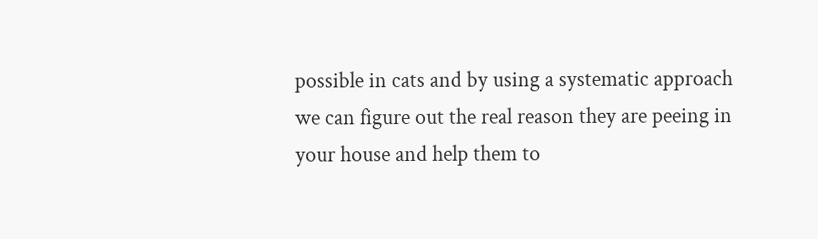possible in cats and by using a systematic approach we can figure out the real reason they are peeing in your house and help them to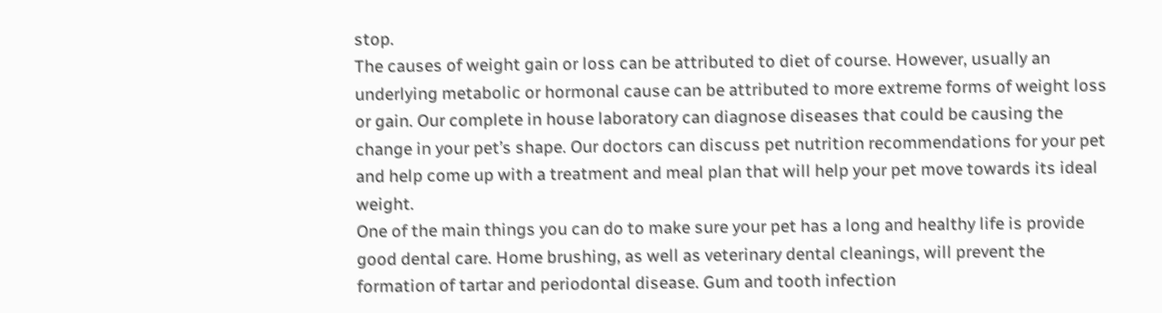stop.
The causes of weight gain or loss can be attributed to diet of course. However, usually an underlying metabolic or hormonal cause can be attributed to more extreme forms of weight loss or gain. Our complete in house laboratory can diagnose diseases that could be causing the change in your pet’s shape. Our doctors can discuss pet nutrition recommendations for your pet and help come up with a treatment and meal plan that will help your pet move towards its ideal weight.
One of the main things you can do to make sure your pet has a long and healthy life is provide good dental care. Home brushing, as well as veterinary dental cleanings, will prevent the formation of tartar and periodontal disease. Gum and tooth infection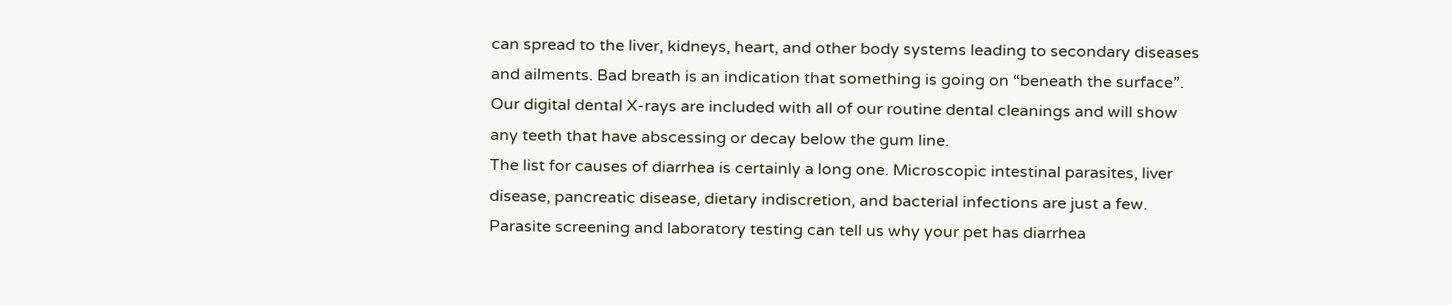can spread to the liver, kidneys, heart, and other body systems leading to secondary diseases and ailments. Bad breath is an indication that something is going on “beneath the surface”. Our digital dental X-rays are included with all of our routine dental cleanings and will show any teeth that have abscessing or decay below the gum line.
The list for causes of diarrhea is certainly a long one. Microscopic intestinal parasites, liver disease, pancreatic disease, dietary indiscretion, and bacterial infections are just a few. Parasite screening and laboratory testing can tell us why your pet has diarrhea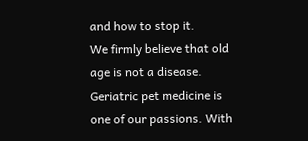and how to stop it.
We firmly believe that old age is not a disease. Geriatric pet medicine is one of our passions. With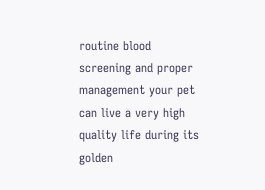routine blood screening and proper management your pet can live a very high quality life during its golden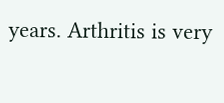years. Arthritis is very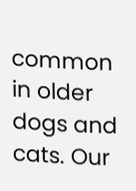common in older dogs and cats. Our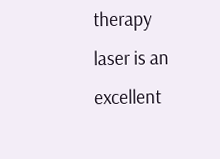therapy laser is an excellent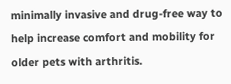minimally invasive and drug-free way to help increase comfort and mobility for older pets with arthritis.